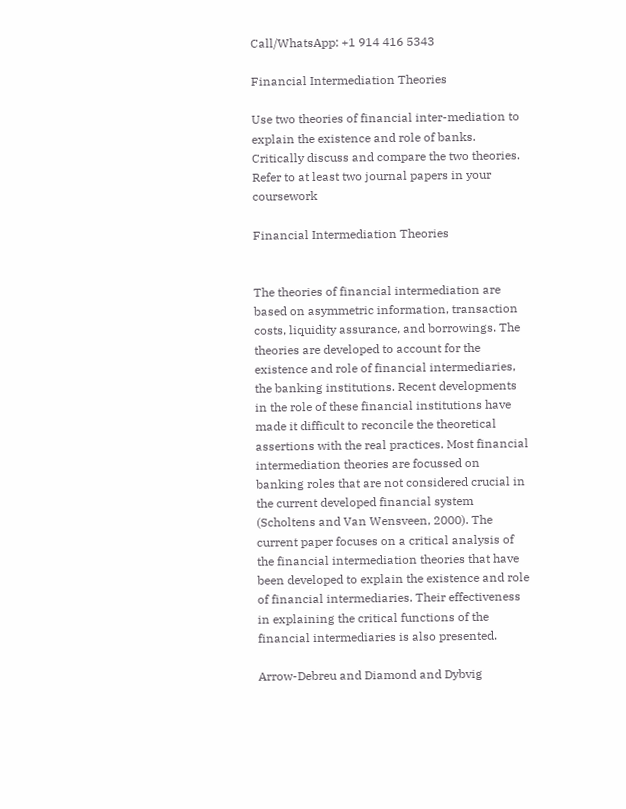Call/WhatsApp: +1 914 416 5343

Financial Intermediation Theories

Use two theories of financial inter-mediation to explain the existence and role of banks. Critically discuss and compare the two theories. Refer to at least two journal papers in your coursework

Financial Intermediation Theories


The theories of financial intermediation are based on asymmetric information, transaction costs, liquidity assurance, and borrowings. The theories are developed to account for the existence and role of financial intermediaries, the banking institutions. Recent developments in the role of these financial institutions have made it difficult to reconcile the theoretical assertions with the real practices. Most financial intermediation theories are focussed on banking roles that are not considered crucial in the current developed financial system (Scholtens and Van Wensveen, 2000). The current paper focuses on a critical analysis of the financial intermediation theories that have been developed to explain the existence and role of financial intermediaries. Their effectiveness in explaining the critical functions of the financial intermediaries is also presented.

Arrow-Debreu and Diamond and Dybvig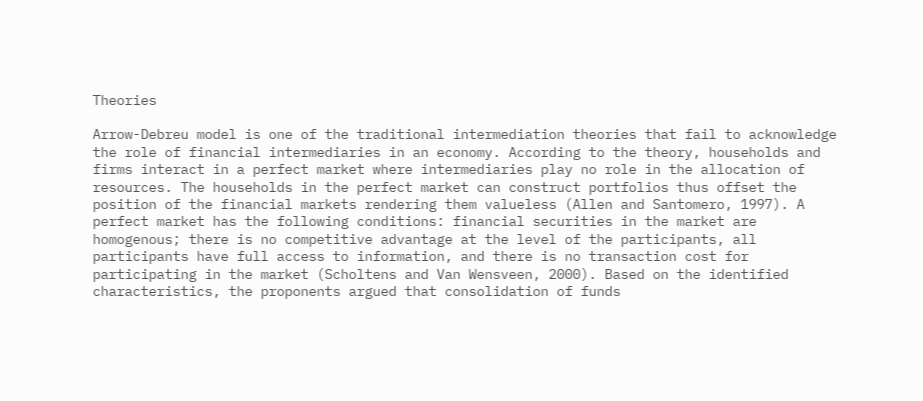Theories

Arrow-Debreu model is one of the traditional intermediation theories that fail to acknowledge the role of financial intermediaries in an economy. According to the theory, households and firms interact in a perfect market where intermediaries play no role in the allocation of resources. The households in the perfect market can construct portfolios thus offset the position of the financial markets rendering them valueless (Allen and Santomero, 1997). A perfect market has the following conditions: financial securities in the market are homogenous; there is no competitive advantage at the level of the participants, all participants have full access to information, and there is no transaction cost for participating in the market (Scholtens and Van Wensveen, 2000). Based on the identified characteristics, the proponents argued that consolidation of funds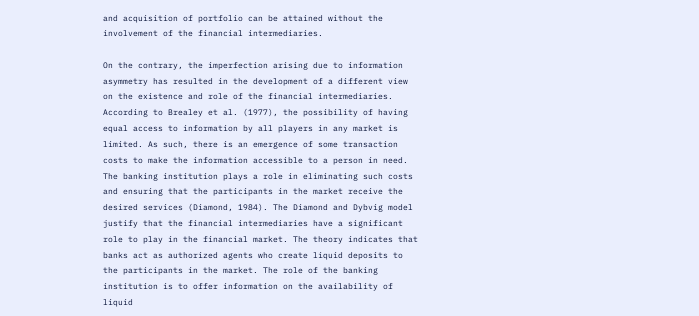and acquisition of portfolio can be attained without the involvement of the financial intermediaries.

On the contrary, the imperfection arising due to information asymmetry has resulted in the development of a different view on the existence and role of the financial intermediaries. According to Brealey et al. (1977), the possibility of having equal access to information by all players in any market is limited. As such, there is an emergence of some transaction costs to make the information accessible to a person in need. The banking institution plays a role in eliminating such costs and ensuring that the participants in the market receive the desired services (Diamond, 1984). The Diamond and Dybvig model justify that the financial intermediaries have a significant role to play in the financial market. The theory indicates that banks act as authorized agents who create liquid deposits to the participants in the market. The role of the banking institution is to offer information on the availability of liquid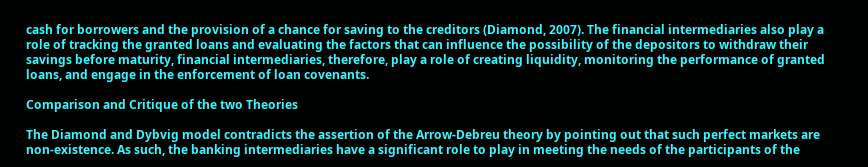cash for borrowers and the provision of a chance for saving to the creditors (Diamond, 2007). The financial intermediaries also play a role of tracking the granted loans and evaluating the factors that can influence the possibility of the depositors to withdraw their savings before maturity, financial intermediaries, therefore, play a role of creating liquidity, monitoring the performance of granted loans, and engage in the enforcement of loan covenants.

Comparison and Critique of the two Theories

The Diamond and Dybvig model contradicts the assertion of the Arrow-Debreu theory by pointing out that such perfect markets are non-existence. As such, the banking intermediaries have a significant role to play in meeting the needs of the participants of the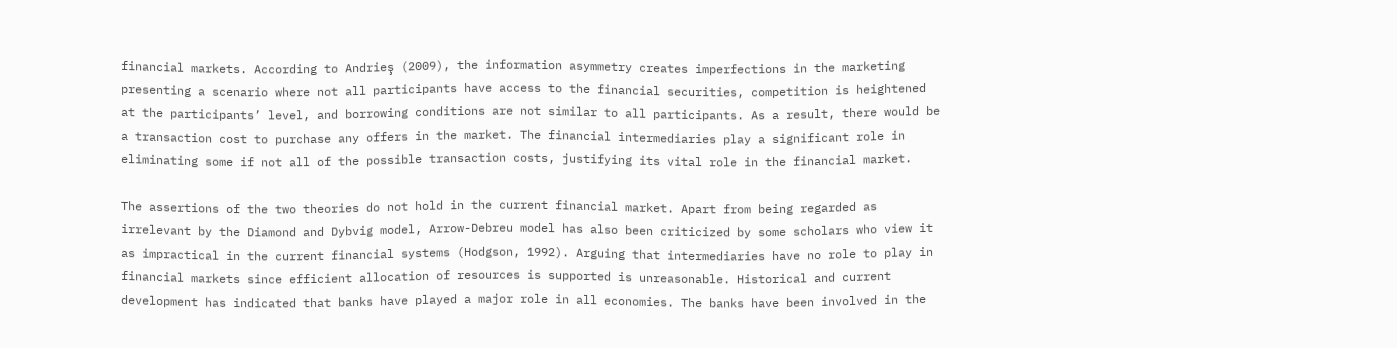financial markets. According to Andrieş (2009), the information asymmetry creates imperfections in the marketing presenting a scenario where not all participants have access to the financial securities, competition is heightened at the participants’ level, and borrowing conditions are not similar to all participants. As a result, there would be a transaction cost to purchase any offers in the market. The financial intermediaries play a significant role in eliminating some if not all of the possible transaction costs, justifying its vital role in the financial market.

The assertions of the two theories do not hold in the current financial market. Apart from being regarded as irrelevant by the Diamond and Dybvig model, Arrow-Debreu model has also been criticized by some scholars who view it as impractical in the current financial systems (Hodgson, 1992). Arguing that intermediaries have no role to play in financial markets since efficient allocation of resources is supported is unreasonable. Historical and current development has indicated that banks have played a major role in all economies. The banks have been involved in the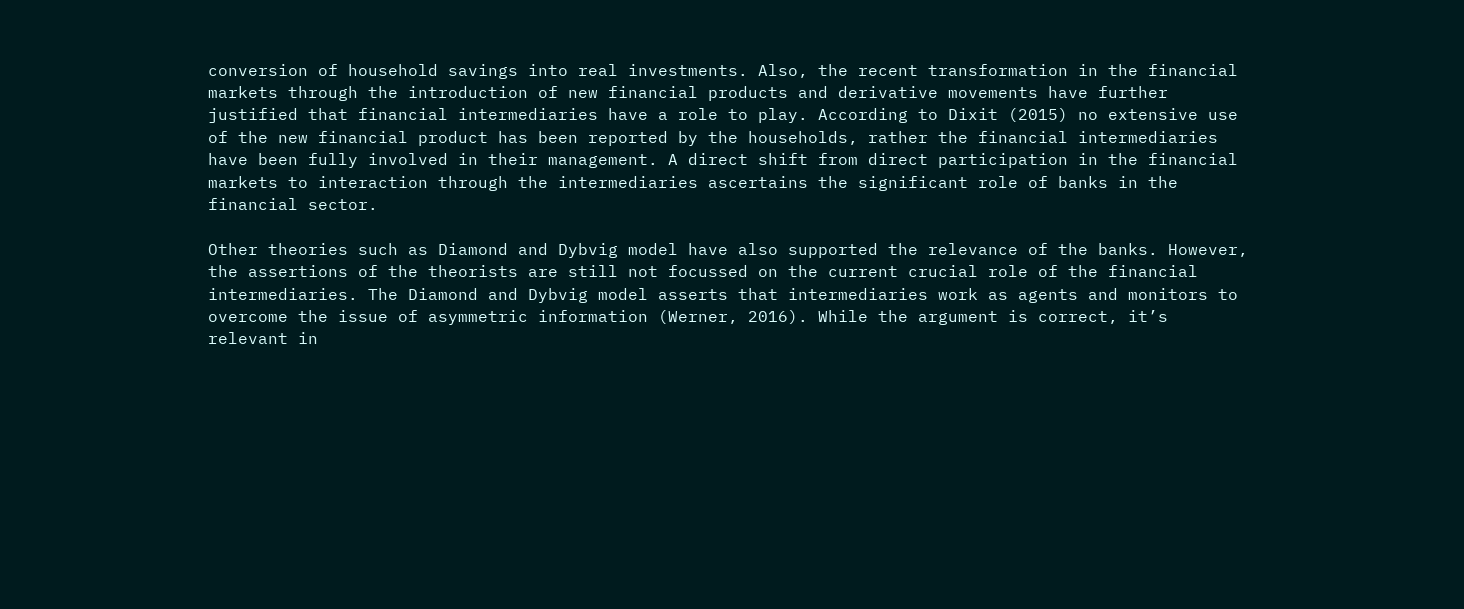conversion of household savings into real investments. Also, the recent transformation in the financial markets through the introduction of new financial products and derivative movements have further justified that financial intermediaries have a role to play. According to Dixit (2015) no extensive use of the new financial product has been reported by the households, rather the financial intermediaries have been fully involved in their management. A direct shift from direct participation in the financial markets to interaction through the intermediaries ascertains the significant role of banks in the financial sector.

Other theories such as Diamond and Dybvig model have also supported the relevance of the banks. However, the assertions of the theorists are still not focussed on the current crucial role of the financial intermediaries. The Diamond and Dybvig model asserts that intermediaries work as agents and monitors to overcome the issue of asymmetric information (Werner, 2016). While the argument is correct, it’s relevant in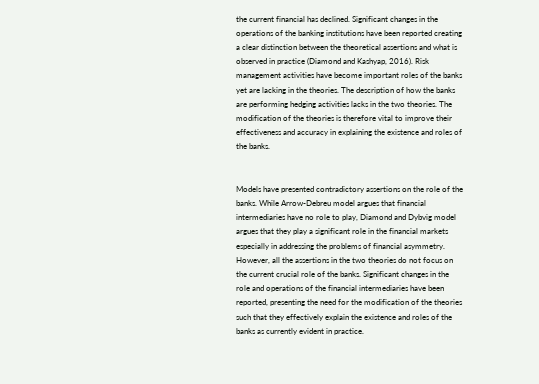the current financial has declined. Significant changes in the operations of the banking institutions have been reported creating a clear distinction between the theoretical assertions and what is observed in practice (Diamond and Kashyap, 2016). Risk management activities have become important roles of the banks yet are lacking in the theories. The description of how the banks are performing hedging activities lacks in the two theories. The modification of the theories is therefore vital to improve their effectiveness and accuracy in explaining the existence and roles of the banks.


Models have presented contradictory assertions on the role of the banks. While Arrow-Debreu model argues that financial intermediaries have no role to play, Diamond and Dybvig model argues that they play a significant role in the financial markets especially in addressing the problems of financial asymmetry. However, all the assertions in the two theories do not focus on the current crucial role of the banks. Significant changes in the role and operations of the financial intermediaries have been reported, presenting the need for the modification of the theories such that they effectively explain the existence and roles of the banks as currently evident in practice.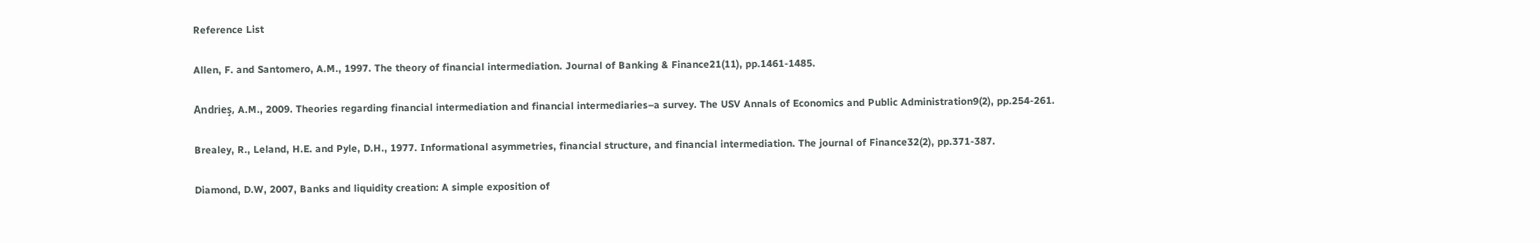Reference List

Allen, F. and Santomero, A.M., 1997. The theory of financial intermediation. Journal of Banking & Finance21(11), pp.1461-1485.

Andrieş, A.M., 2009. Theories regarding financial intermediation and financial intermediaries–a survey. The USV Annals of Economics and Public Administration9(2), pp.254-261.

Brealey, R., Leland, H.E. and Pyle, D.H., 1977. Informational asymmetries, financial structure, and financial intermediation. The journal of Finance32(2), pp.371-387.

Diamond, D.W, 2007, Banks and liquidity creation: A simple exposition of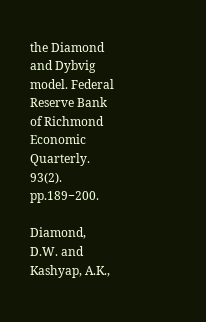the Diamond and Dybvig model. Federal Reserve Bank of Richmond Economic Quarterly. 93(2). pp.189−200.

Diamond, D.W. and Kashyap, A.K.,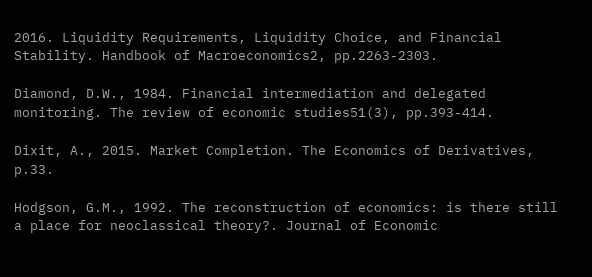2016. Liquidity Requirements, Liquidity Choice, and Financial Stability. Handbook of Macroeconomics2, pp.2263-2303.

Diamond, D.W., 1984. Financial intermediation and delegated monitoring. The review of economic studies51(3), pp.393-414.

Dixit, A., 2015. Market Completion. The Economics of Derivatives, p.33.

Hodgson, G.M., 1992. The reconstruction of economics: is there still a place for neoclassical theory?. Journal of Economic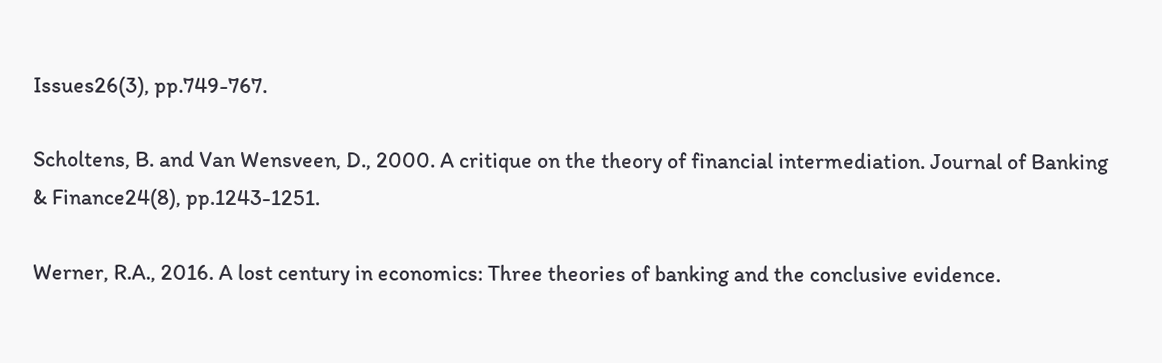Issues26(3), pp.749-767.

Scholtens, B. and Van Wensveen, D., 2000. A critique on the theory of financial intermediation. Journal of Banking & Finance24(8), pp.1243-1251.

Werner, R.A., 2016. A lost century in economics: Three theories of banking and the conclusive evidence.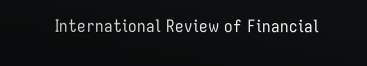International Review of Financial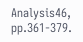Analysis46, pp.361-379.